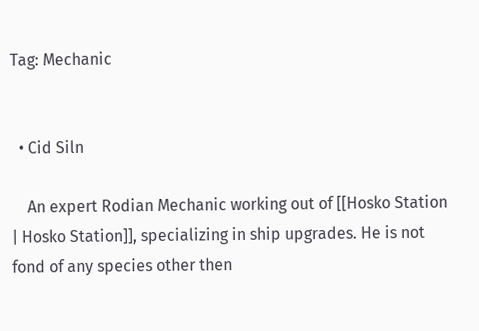Tag: Mechanic


  • Cid Siln

    An expert Rodian Mechanic working out of [[Hosko Station | Hosko Station]], specializing in ship upgrades. He is not fond of any species other then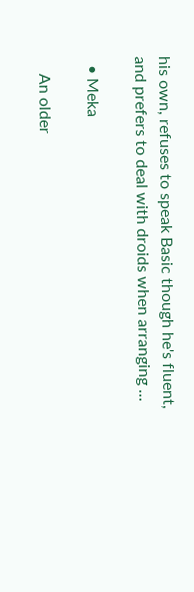his own, refuses to speak Basic though he's fluent, and prefers to deal with droids when arranging …

  • Meka

    An older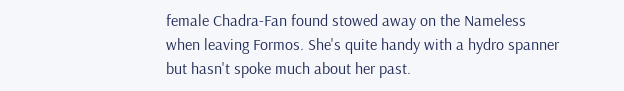female Chadra-Fan found stowed away on the Nameless when leaving Formos. She's quite handy with a hydro spanner but hasn't spoke much about her past.